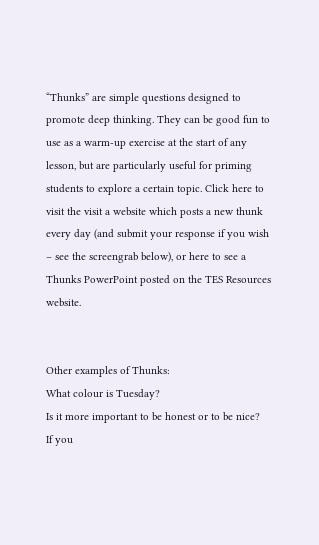“Thunks” are simple questions designed to promote deep thinking. They can be good fun to use as a warm-up exercise at the start of any lesson, but are particularly useful for priming students to explore a certain topic. Click here to visit the visit a website which posts a new thunk every day (and submit your response if you wish – see the screengrab below), or here to see a Thunks PowerPoint posted on the TES Resources website.


Other examples of Thunks:
What colour is Tuesday?
Is it more important to be honest or to be nice?
If you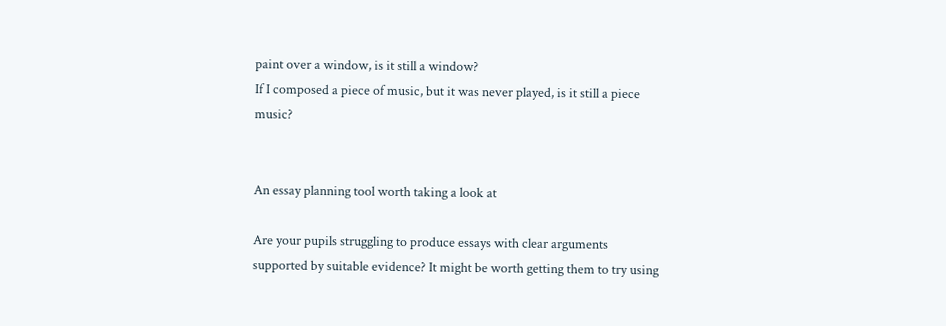paint over a window, is it still a window?
If I composed a piece of music, but it was never played, is it still a piece music?


An essay planning tool worth taking a look at

Are your pupils struggling to produce essays with clear arguments supported by suitable evidence? It might be worth getting them to try using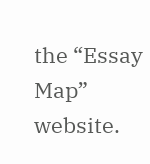the “Essay Map” website.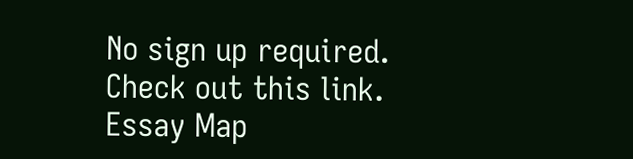No sign up required. Check out this link.
Essay Map